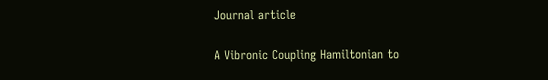Journal article

A Vibronic Coupling Hamiltonian to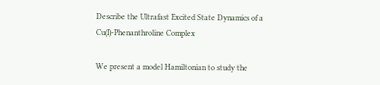Describe the Ultrafast Excited State Dynamics of a Cu(I)-Phenanthroline Complex

We present a model Hamiltonian to study the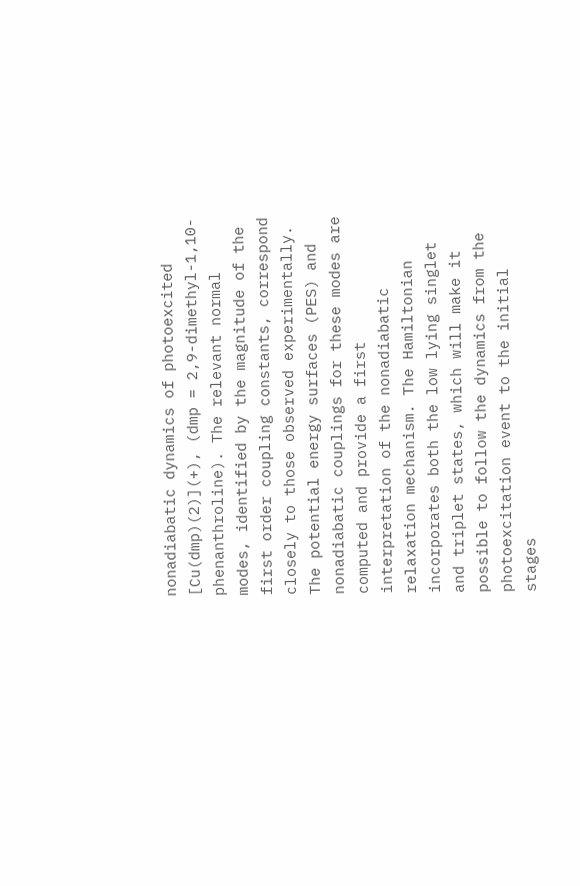nonadiabatic dynamics of photoexcited [Cu(dmp)(2)](+), (dmp = 2,9-dimethyl-1,10-phenanthroline). The relevant normal modes, identified by the magnitude of the first order coupling constants, correspond closely to those observed experimentally. The potential energy surfaces (PES) and nonadiabatic couplings for these modes are computed and provide a first interpretation of the nonadiabatic relaxation mechanism. The Hamiltonian incorporates both the low lying singlet and triplet states, which will make it possible to follow the dynamics from the photoexcitation event to the initial stages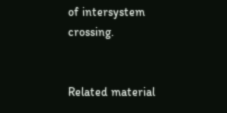of intersystem crossing.


Related material